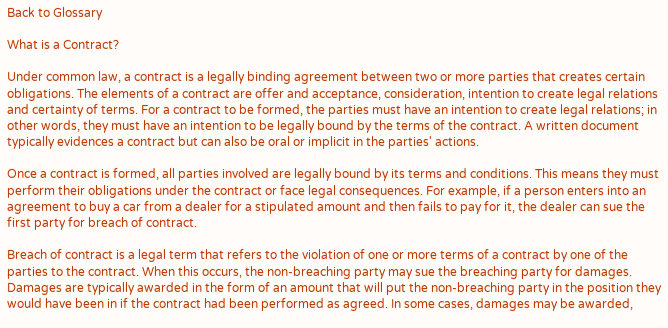Back to Glossary

What is a Contract?

Under common law, a contract is a legally binding agreement between two or more parties that creates certain obligations. The elements of a contract are offer and acceptance, consideration, intention to create legal relations and certainty of terms. For a contract to be formed, the parties must have an intention to create legal relations; in other words, they must have an intention to be legally bound by the terms of the contract. A written document typically evidences a contract but can also be oral or implicit in the parties' actions.

Once a contract is formed, all parties involved are legally bound by its terms and conditions. This means they must perform their obligations under the contract or face legal consequences. For example, if a person enters into an agreement to buy a car from a dealer for a stipulated amount and then fails to pay for it, the dealer can sue the first party for breach of contract.

Breach of contract is a legal term that refers to the violation of one or more terms of a contract by one of the parties to the contract. When this occurs, the non-breaching party may sue the breaching party for damages. Damages are typically awarded in the form of an amount that will put the non-breaching party in the position they would have been in if the contract had been performed as agreed. In some cases, damages may be awarded,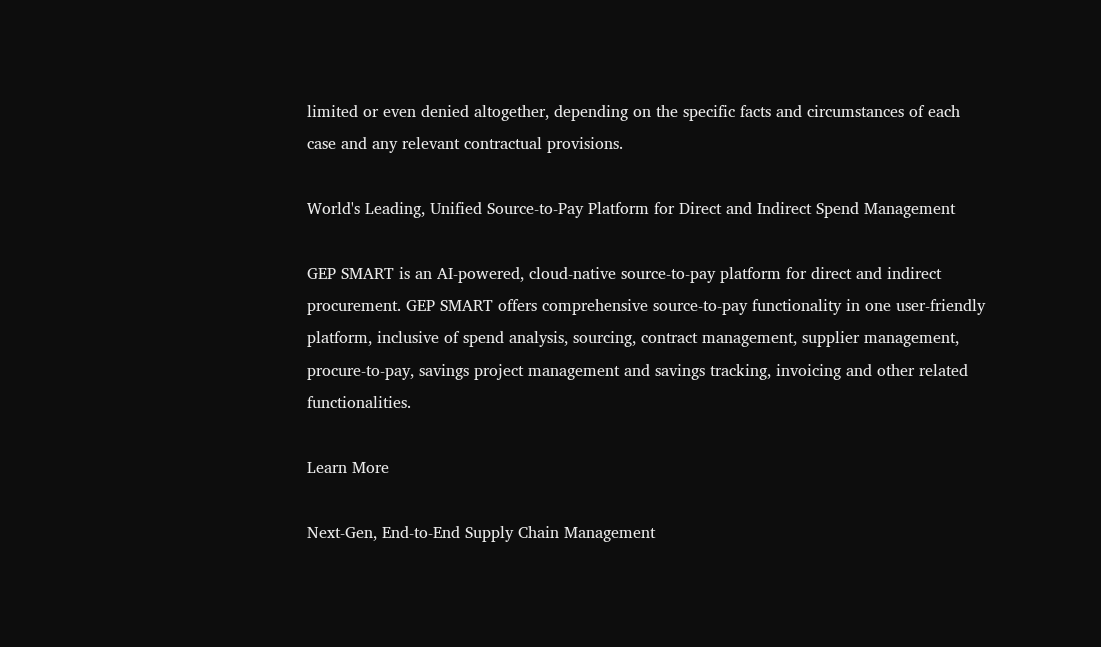limited or even denied altogether, depending on the specific facts and circumstances of each case and any relevant contractual provisions.

World's Leading, Unified Source-to-Pay Platform for Direct and Indirect Spend Management

GEP SMART is an AI-powered, cloud-native source-to-pay platform for direct and indirect procurement. GEP SMART offers comprehensive source-to-pay functionality in one user-friendly platform, inclusive of spend analysis, sourcing, contract management, supplier management, procure-to-pay, savings project management and savings tracking, invoicing and other related functionalities.

Learn More

Next-Gen, End-to-End Supply Chain Management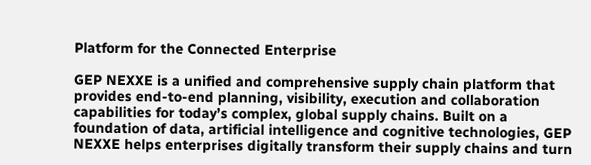Platform for the Connected Enterprise

GEP NEXXE is a unified and comprehensive supply chain platform that provides end-to-end planning, visibility, execution and collaboration capabilities for today’s complex, global supply chains. Built on a foundation of data, artificial intelligence and cognitive technologies, GEP NEXXE helps enterprises digitally transform their supply chains and turn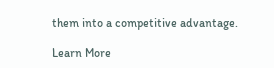them into a competitive advantage.

Learn More